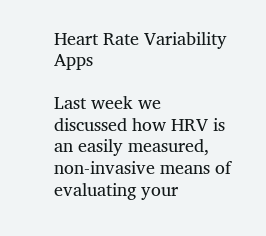Heart Rate Variability Apps

Last week we discussed how HRV is an easily measured, non-invasive means of evaluating your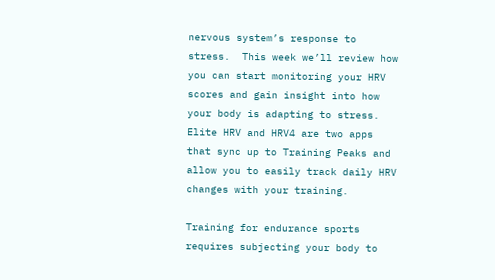nervous system’s response to stress.  This week we’ll review how you can start monitoring your HRV scores and gain insight into how your body is adapting to stress.  Elite HRV and HRV4 are two apps that sync up to Training Peaks and allow you to easily track daily HRV changes with your training.

Training for endurance sports requires subjecting your body to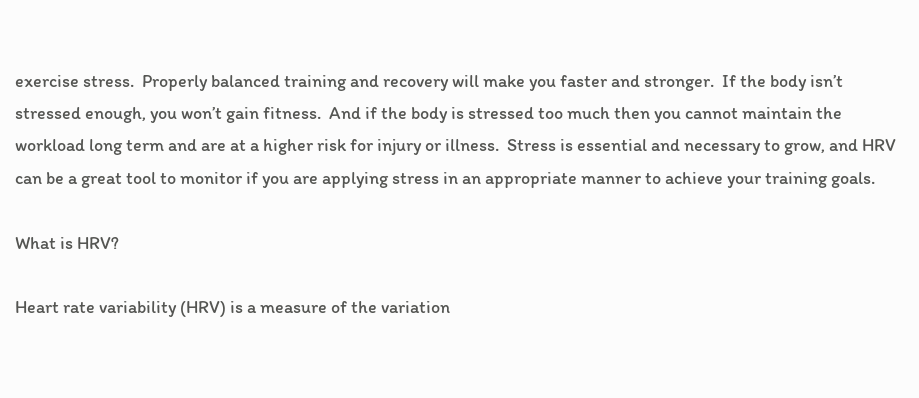exercise stress.  Properly balanced training and recovery will make you faster and stronger.  If the body isn’t stressed enough, you won’t gain fitness.  And if the body is stressed too much then you cannot maintain the workload long term and are at a higher risk for injury or illness.  Stress is essential and necessary to grow, and HRV can be a great tool to monitor if you are applying stress in an appropriate manner to achieve your training goals.

What is HRV?

Heart rate variability (HRV) is a measure of the variation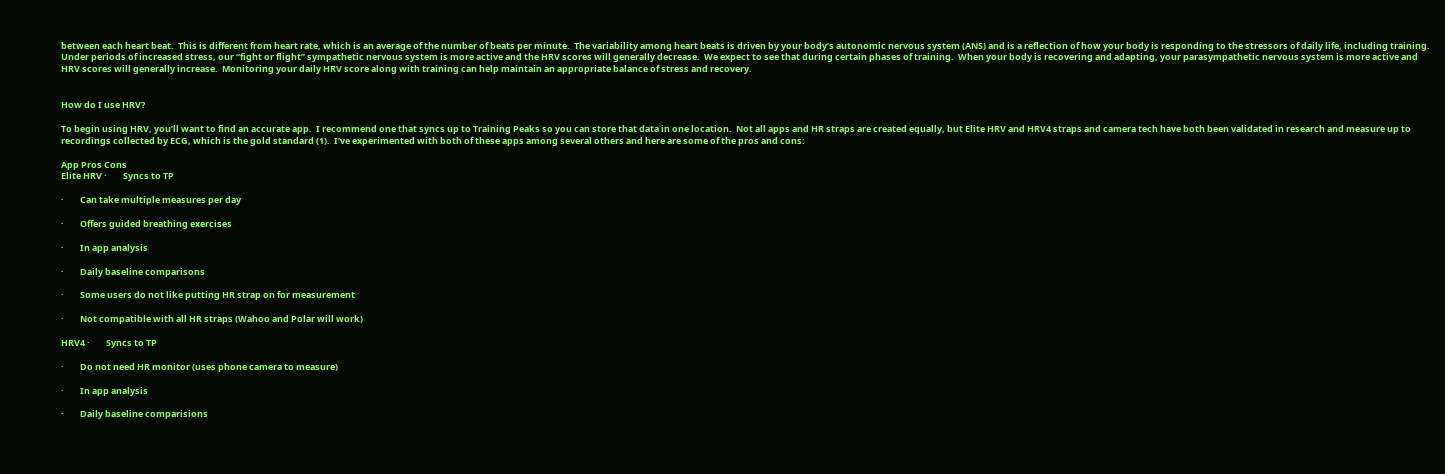between each heart beat.  This is different from heart rate, which is an average of the number of beats per minute.  The variability among heart beats is driven by your body’s autonomic nervous system (ANS) and is a reflection of how your body is responding to the stressors of daily life, including training.  Under periods of increased stress, our “fight or flight” sympathetic nervous system is more active and the HRV scores will generally decrease.  We expect to see that during certain phases of training.  When your body is recovering and adapting, your parasympathetic nervous system is more active and HRV scores will generally increase.  Monitoring your daily HRV score along with training can help maintain an appropriate balance of stress and recovery.


How do I use HRV?

To begin using HRV, you’ll want to find an accurate app.  I recommend one that syncs up to Training Peaks so you can store that data in one location.  Not all apps and HR straps are created equally, but Elite HRV and HRV4 straps and camera tech have both been validated in research and measure up to recordings collected by ECG, which is the gold standard (1).  I’ve experimented with both of these apps among several others and here are some of the pros and cons:

App Pros Cons
Elite HRV ·        Syncs to TP

·        Can take multiple measures per day

·        Offers guided breathing exercises

·        In app analysis

·        Daily baseline comparisons

·        Some users do not like putting HR strap on for measurement

·        Not compatible with all HR straps (Wahoo and Polar will work)

HRV4 ·        Syncs to TP

·        Do not need HR monitor (uses phone camera to measure)

·        In app analysis

·        Daily baseline comparisions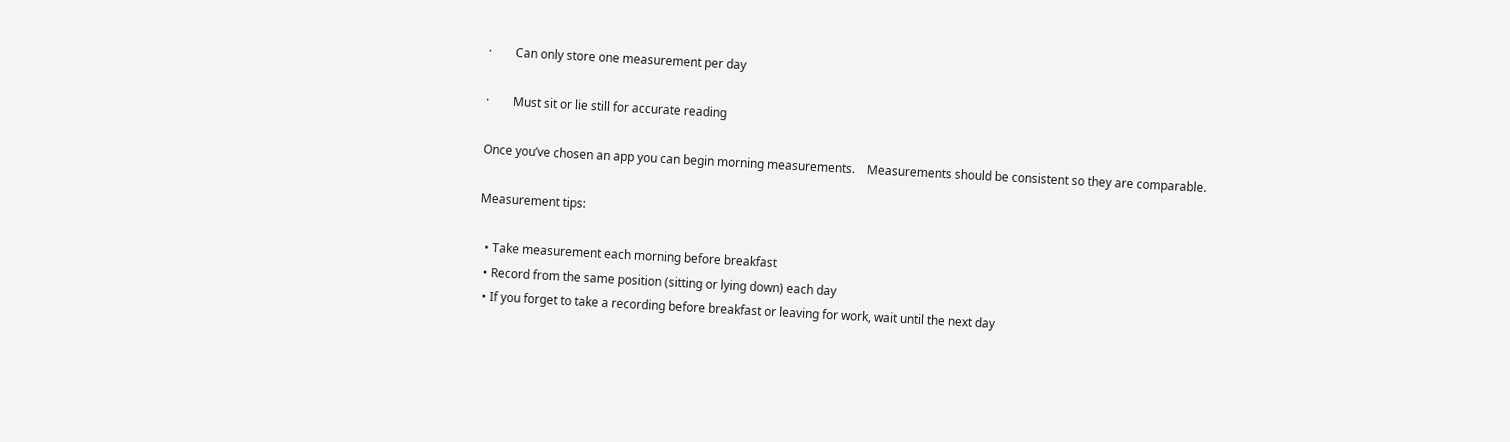·        Can only store one measurement per day

·        Must sit or lie still for accurate reading

Once you’ve chosen an app you can begin morning measurements.    Measurements should be consistent so they are comparable.

Measurement tips:

  • Take measurement each morning before breakfast
  • Record from the same position (sitting or lying down) each day
  • If you forget to take a recording before breakfast or leaving for work, wait until the next day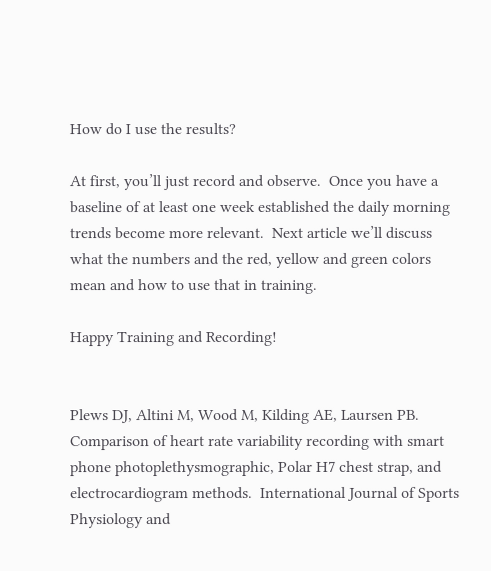How do I use the results?

At first, you’ll just record and observe.  Once you have a baseline of at least one week established the daily morning trends become more relevant.  Next article we’ll discuss what the numbers and the red, yellow and green colors mean and how to use that in training.

Happy Training and Recording!


Plews DJ, Altini M, Wood M, Kilding AE, Laursen PB.  Comparison of heart rate variability recording with smart phone photoplethysmographic, Polar H7 chest strap, and electrocardiogram methods.  International Journal of Sports Physiology and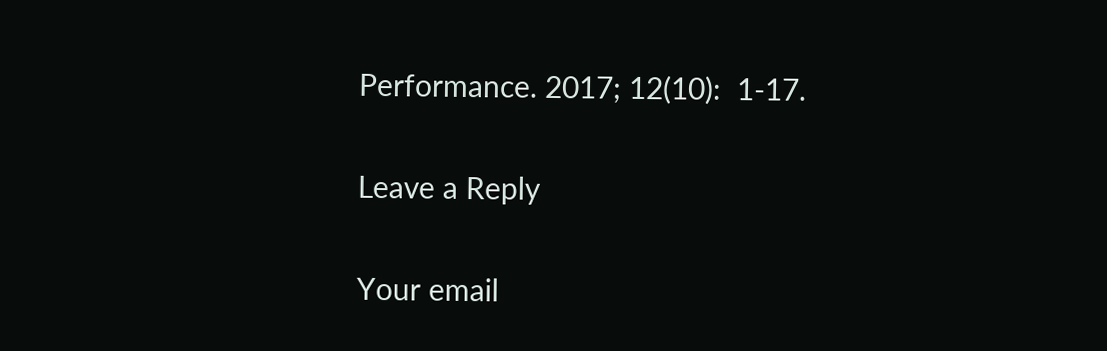Performance. 2017; 12(10):  1-17.

Leave a Reply

Your email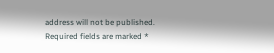address will not be published. Required fields are marked *